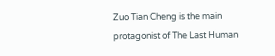Zuo Tian Cheng is the main protagonist of The Last Human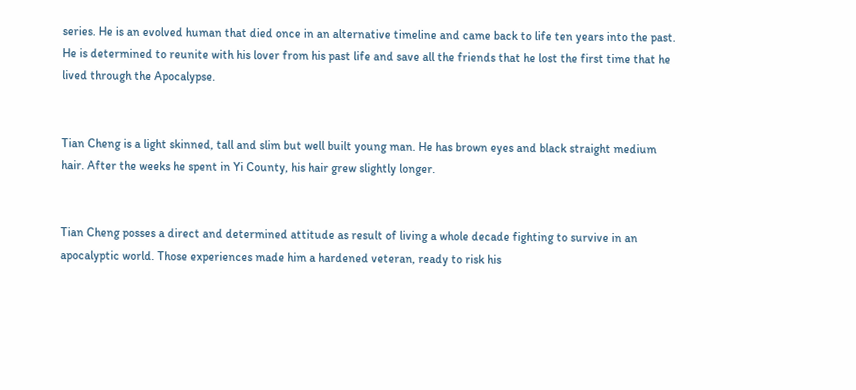series. He is an evolved human that died once in an alternative timeline and came back to life ten years into the past. He is determined to reunite with his lover from his past life and save all the friends that he lost the first time that he lived through the Apocalypse.


Tian Cheng is a light skinned, tall and slim but well built young man. He has brown eyes and black straight medium hair. After the weeks he spent in Yi County, his hair grew slightly longer.


Tian Cheng posses a direct and determined attitude as result of living a whole decade fighting to survive in an apocalyptic world. Those experiences made him a hardened veteran, ready to risk his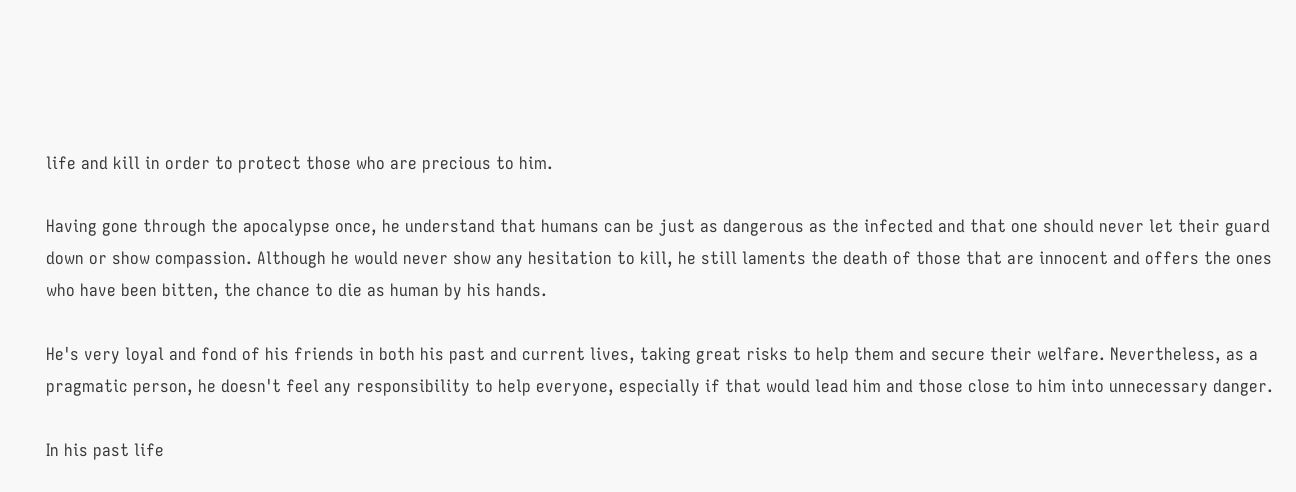life and kill in order to protect those who are precious to him.

Having gone through the apocalypse once, he understand that humans can be just as dangerous as the infected and that one should never let their guard down or show compassion. Although he would never show any hesitation to kill, he still laments the death of those that are innocent and offers the ones who have been bitten, the chance to die as human by his hands.

He's very loyal and fond of his friends in both his past and current lives, taking great risks to help them and secure their welfare. Nevertheless, as a pragmatic person, he doesn't feel any responsibility to help everyone, especially if that would lead him and those close to him into unnecessary danger.

In his past life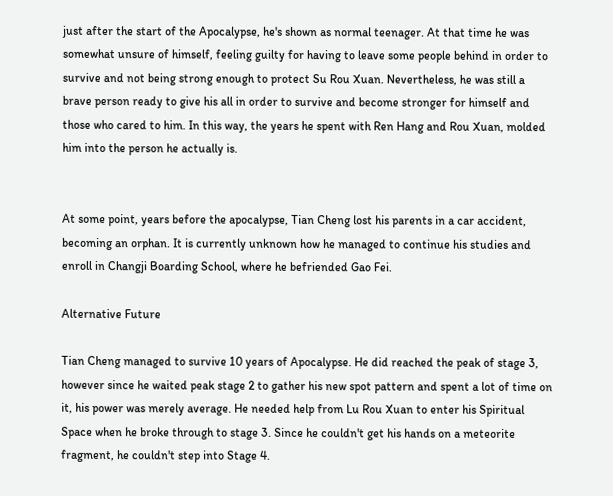just after the start of the Apocalypse, he's shown as normal teenager. At that time he was somewhat unsure of himself, feeling guilty for having to leave some people behind in order to survive and not being strong enough to protect Su Rou Xuan. Nevertheless, he was still a brave person ready to give his all in order to survive and become stronger for himself and those who cared to him. In this way, the years he spent with Ren Hang and Rou Xuan, molded him into the person he actually is.


At some point, years before the apocalypse, Tian Cheng lost his parents in a car accident, becoming an orphan. It is currently unknown how he managed to continue his studies and enroll in Changji Boarding School, where he befriended Gao Fei.

Alternative Future

Tian Cheng managed to survive 10 years of Apocalypse. He did reached the peak of stage 3, however since he waited peak stage 2 to gather his new spot pattern and spent a lot of time on it, his power was merely average. He needed help from Lu Rou Xuan to enter his Spiritual Space when he broke through to stage 3. Since he couldn't get his hands on a meteorite fragment, he couldn't step into Stage 4.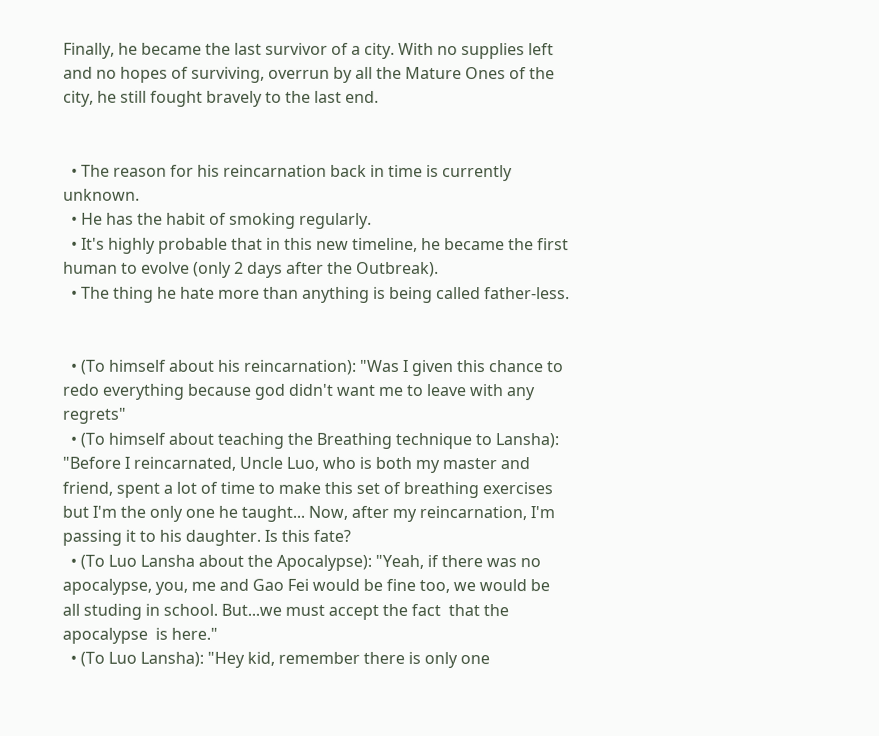Finally, he became the last survivor of a city. With no supplies left and no hopes of surviving, overrun by all the Mature Ones of the city, he still fought bravely to the last end.


  • The reason for his reincarnation back in time is currently unknown.
  • He has the habit of smoking regularly.
  • It's highly probable that in this new timeline, he became the first human to evolve (only 2 days after the Outbreak).
  • The thing he hate more than anything is being called father-less.


  • (To himself about his reincarnation): "Was I given this chance to redo everything because god didn't want me to leave with any regrets"
  • (To himself about teaching the Breathing technique to Lansha): "Before I reincarnated, Uncle Luo, who is both my master and friend, spent a lot of time to make this set of breathing exercises but I'm the only one he taught... Now, after my reincarnation, I'm passing it to his daughter. Is this fate?
  • (To Luo Lansha about the Apocalypse): "Yeah, if there was no apocalypse, you, me and Gao Fei would be fine too, we would be all studing in school. But...we must accept the fact  that the apocalypse  is here."
  • (To Luo Lansha): "Hey kid, remember there is only one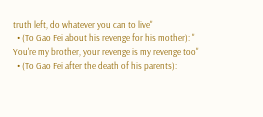truth left, do whatever you can to live"
  • (To Gao Fei about his revenge for his mother): " You're my brother, your revenge is my revenge too"
  • (To Gao Fei after the death of his parents):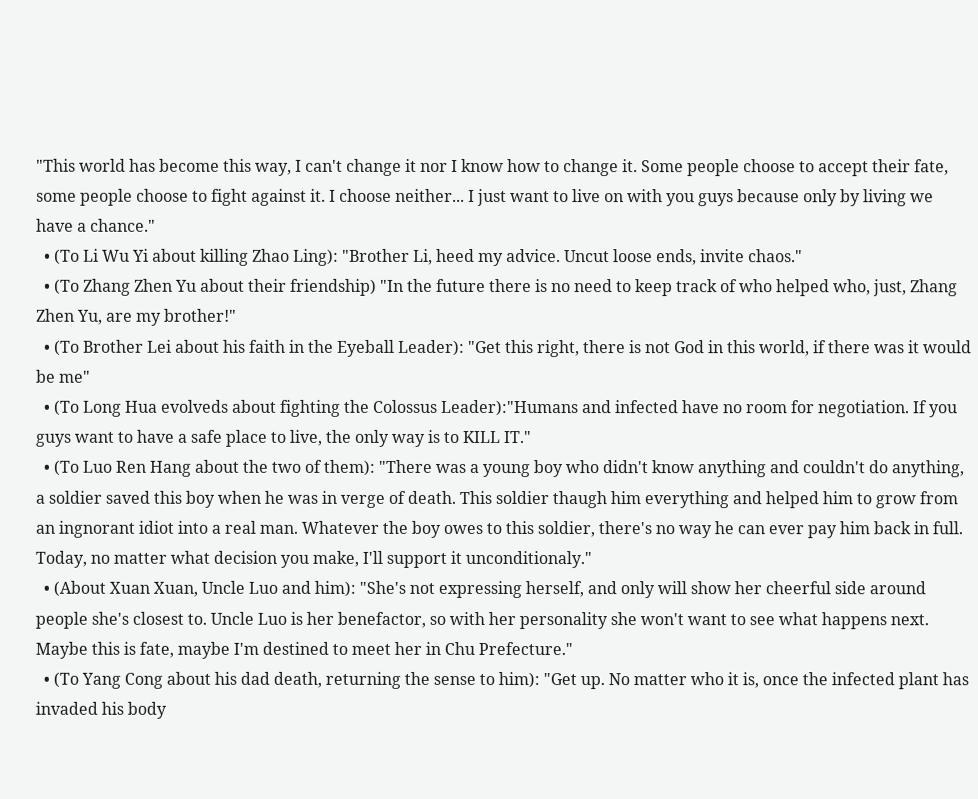"This world has become this way, I can't change it nor I know how to change it. Some people choose to accept their fate, some people choose to fight against it. I choose neither... I just want to live on with you guys because only by living we have a chance."
  • (To Li Wu Yi about killing Zhao Ling): "Brother Li, heed my advice. Uncut loose ends, invite chaos."
  • (To Zhang Zhen Yu about their friendship) "In the future there is no need to keep track of who helped who, just, Zhang Zhen Yu, are my brother!"
  • (To Brother Lei about his faith in the Eyeball Leader): "Get this right, there is not God in this world, if there was it would be me"
  • (To Long Hua evolveds about fighting the Colossus Leader):"Humans and infected have no room for negotiation. If you guys want to have a safe place to live, the only way is to KILL IT."
  • (To Luo Ren Hang about the two of them): "There was a young boy who didn't know anything and couldn't do anything, a soldier saved this boy when he was in verge of death. This soldier thaugh him everything and helped him to grow from an ingnorant idiot into a real man. Whatever the boy owes to this soldier, there's no way he can ever pay him back in full. Today, no matter what decision you make, I'll support it unconditionaly."
  • (About Xuan Xuan, Uncle Luo and him): "She's not expressing herself, and only will show her cheerful side around people she's closest to. Uncle Luo is her benefactor, so with her personality she won't want to see what happens next. Maybe this is fate, maybe I'm destined to meet her in Chu Prefecture."
  • (To Yang Cong about his dad death, returning the sense to him): "Get up. No matter who it is, once the infected plant has invaded his body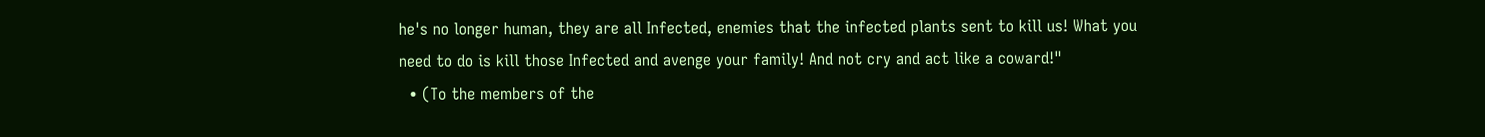he's no longer human, they are all Infected, enemies that the infected plants sent to kill us! What you need to do is kill those Infected and avenge your family! And not cry and act like a coward!"
  • (To the members of the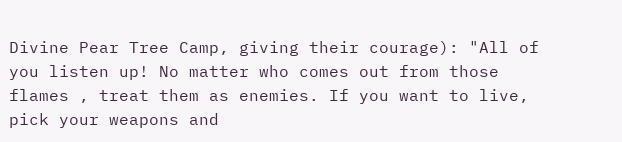Divine Pear Tree Camp, giving their courage): "All of you listen up! No matter who comes out from those flames , treat them as enemies. If you want to live, pick your weapons and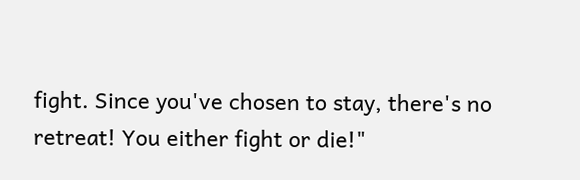fight. Since you've chosen to stay, there's no retreat! You either fight or die!"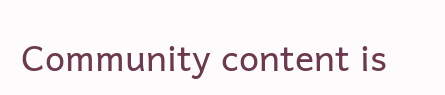Community content is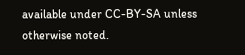available under CC-BY-SA unless otherwise noted.